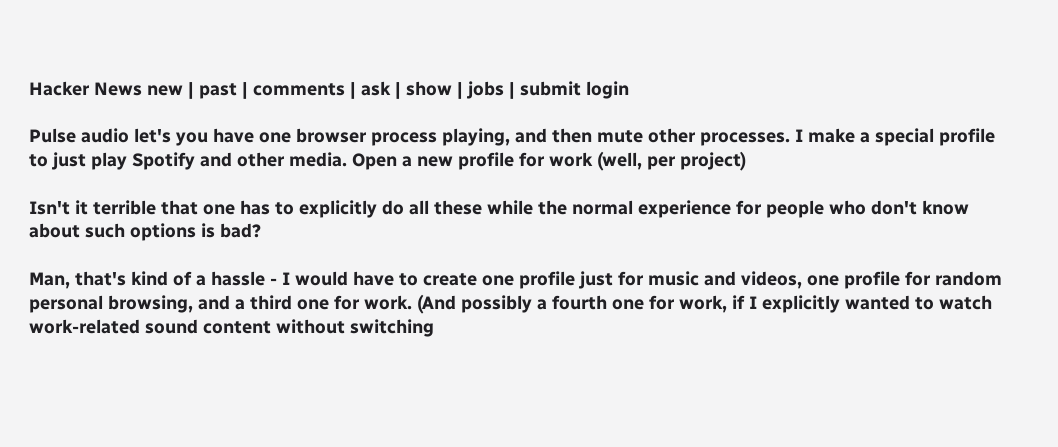Hacker News new | past | comments | ask | show | jobs | submit login

Pulse audio let's you have one browser process playing, and then mute other processes. I make a special profile to just play Spotify and other media. Open a new profile for work (well, per project)

Isn't it terrible that one has to explicitly do all these while the normal experience for people who don't know about such options is bad?

Man, that's kind of a hassle - I would have to create one profile just for music and videos, one profile for random personal browsing, and a third one for work. (And possibly a fourth one for work, if I explicitly wanted to watch work-related sound content without switching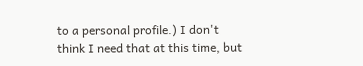to a personal profile.) I don't think I need that at this time, but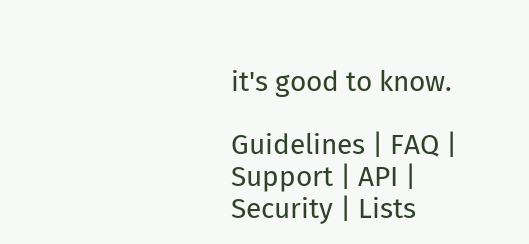it's good to know.

Guidelines | FAQ | Support | API | Security | Lists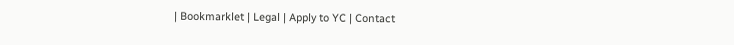| Bookmarklet | Legal | Apply to YC | Contact